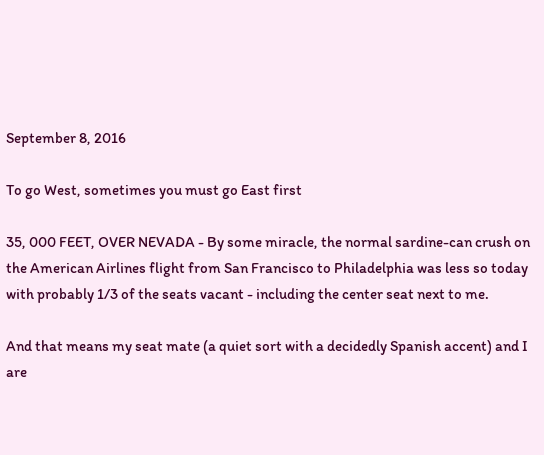September 8, 2016

To go West, sometimes you must go East first

35, 000 FEET, OVER NEVADA - By some miracle, the normal sardine-can crush on the American Airlines flight from San Francisco to Philadelphia was less so today with probably 1/3 of the seats vacant - including the center seat next to me.

And that means my seat mate (a quiet sort with a decidedly Spanish accent) and I are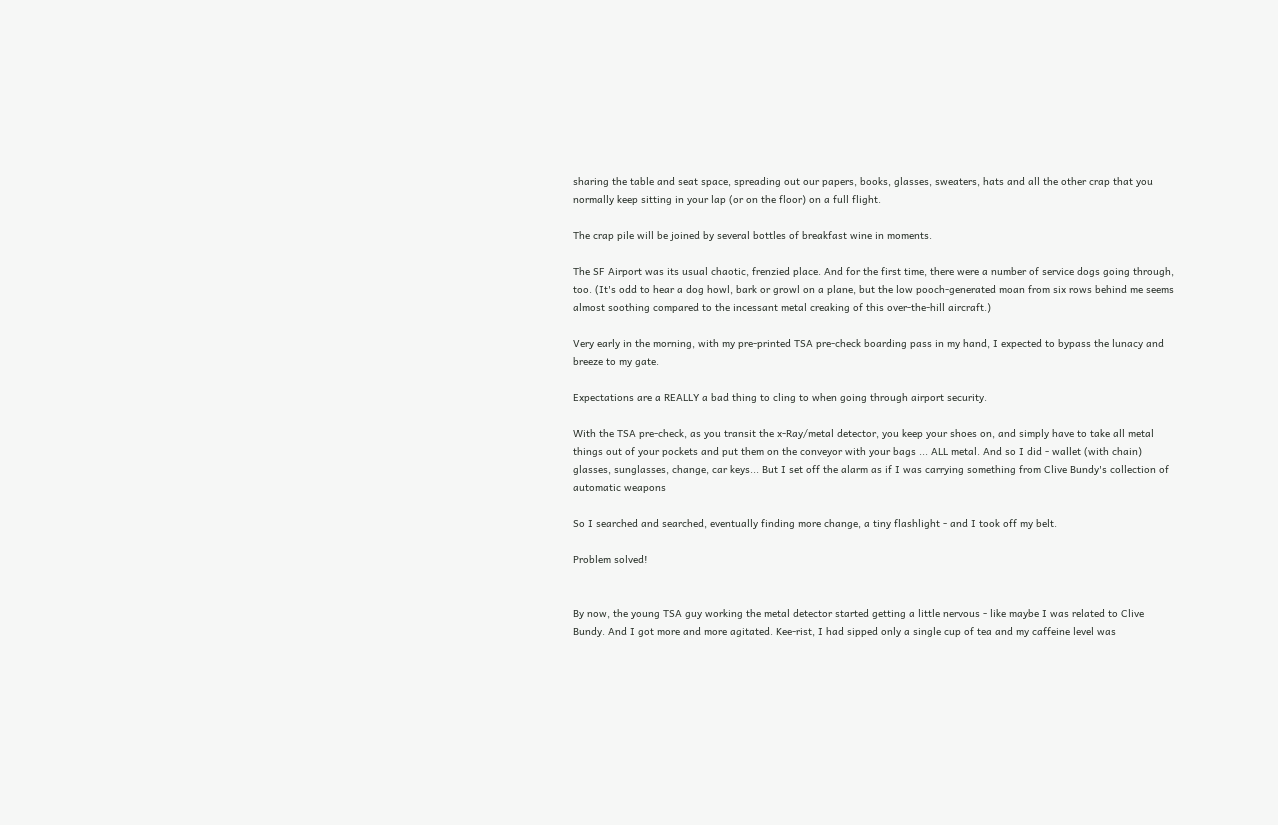sharing the table and seat space, spreading out our papers, books, glasses, sweaters, hats and all the other crap that you normally keep sitting in your lap (or on the floor) on a full flight.

The crap pile will be joined by several bottles of breakfast wine in moments.

The SF Airport was its usual chaotic, frenzied place. And for the first time, there were a number of service dogs going through, too. (It's odd to hear a dog howl, bark or growl on a plane, but the low pooch-generated moan from six rows behind me seems almost soothing compared to the incessant metal creaking of this over-the-hill aircraft.)

Very early in the morning, with my pre-printed TSA pre-check boarding pass in my hand, I expected to bypass the lunacy and breeze to my gate.

Expectations are a REALLY a bad thing to cling to when going through airport security.

With the TSA pre-check, as you transit the x-Ray/metal detector, you keep your shoes on, and simply have to take all metal things out of your pockets and put them on the conveyor with your bags ... ALL metal. And so I did - wallet (with chain) glasses, sunglasses, change, car keys... But I set off the alarm as if I was carrying something from Clive Bundy's collection of automatic weapons

So I searched and searched, eventually finding more change, a tiny flashlight - and I took off my belt.

Problem solved!


By now, the young TSA guy working the metal detector started getting a little nervous - like maybe I was related to Clive Bundy. And I got more and more agitated. Kee-rist, I had sipped only a single cup of tea and my caffeine level was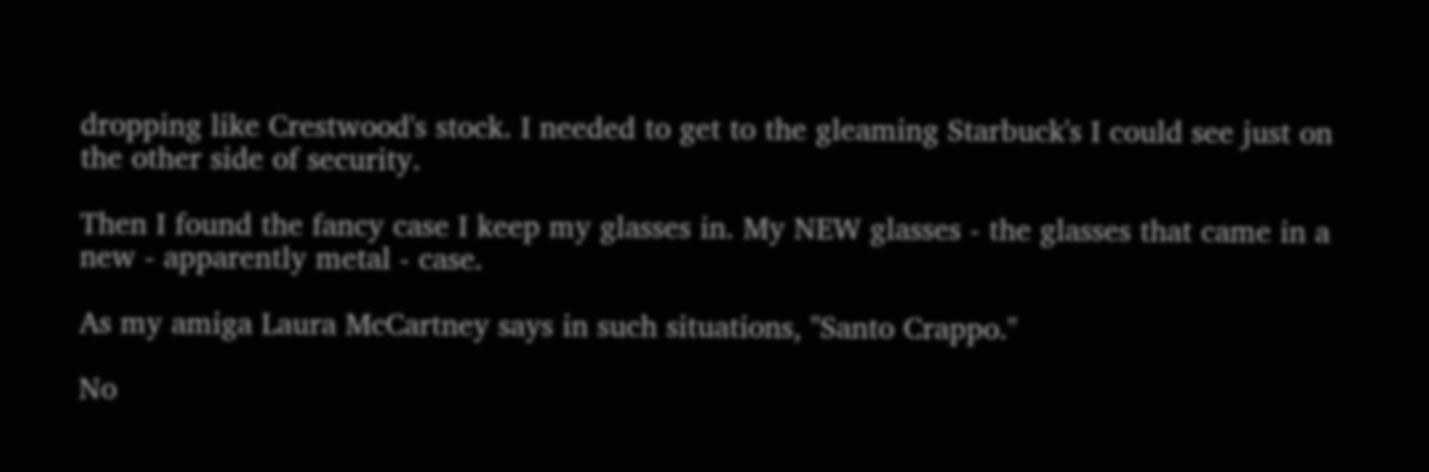dropping like Crestwood's stock. I needed to get to the gleaming Starbuck's I could see just on the other side of security.

Then I found the fancy case I keep my glasses in. My NEW glasses - the glasses that came in a new - apparently metal - case.

As my amiga Laura McCartney says in such situations, "Santo Crappo."

No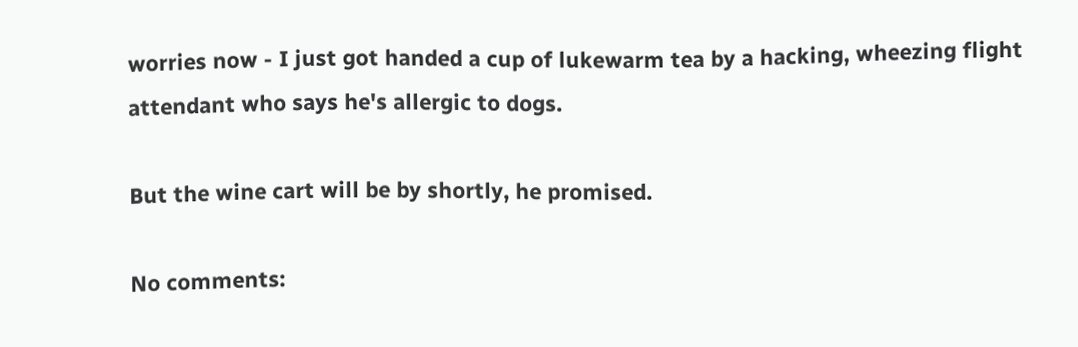worries now - I just got handed a cup of lukewarm tea by a hacking, wheezing flight attendant who says he's allergic to dogs.

But the wine cart will be by shortly, he promised.

No comments: